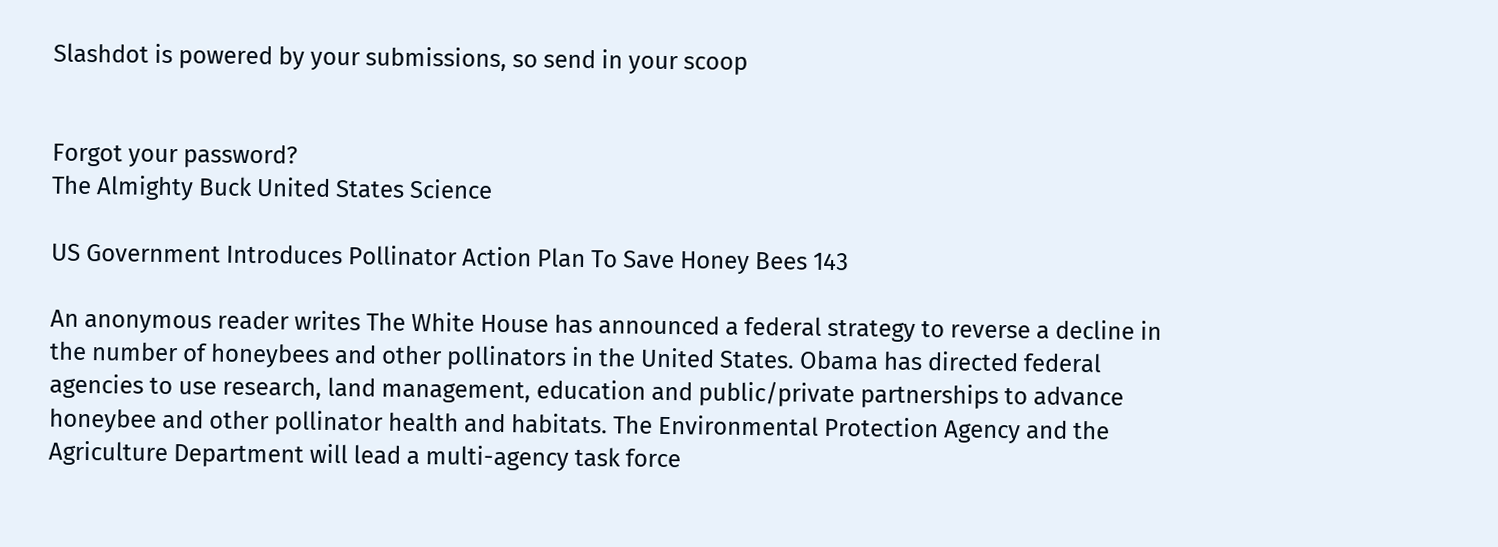Slashdot is powered by your submissions, so send in your scoop


Forgot your password?
The Almighty Buck United States Science

US Government Introduces Pollinator Action Plan To Save Honey Bees 143

An anonymous reader writes The White House has announced a federal strategy to reverse a decline in the number of honeybees and other pollinators in the United States. Obama has directed federal agencies to use research, land management, education and public/private partnerships to advance honeybee and other pollinator health and habitats. The Environmental Protection Agency and the Agriculture Department will lead a multi-agency task force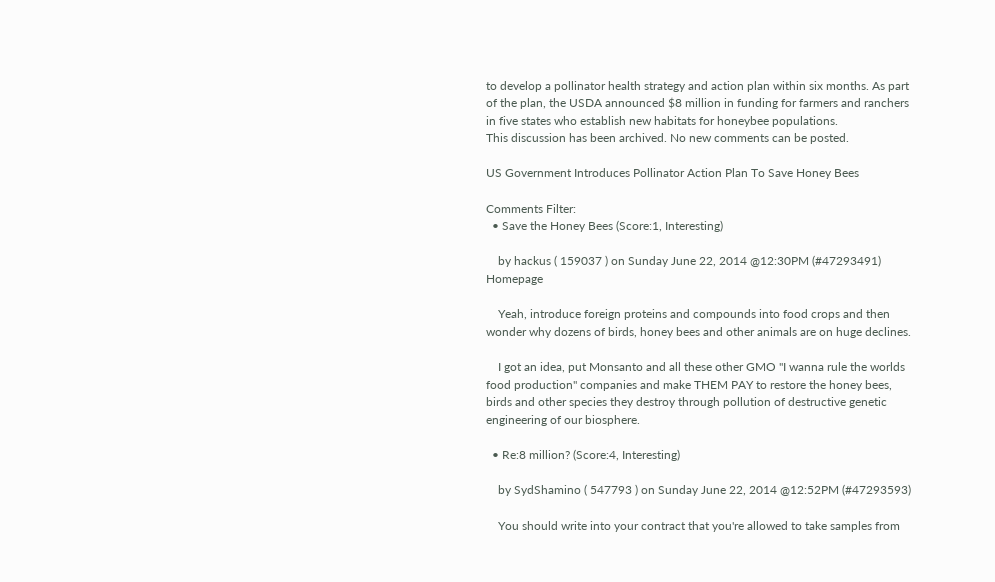to develop a pollinator health strategy and action plan within six months. As part of the plan, the USDA announced $8 million in funding for farmers and ranchers in five states who establish new habitats for honeybee populations.
This discussion has been archived. No new comments can be posted.

US Government Introduces Pollinator Action Plan To Save Honey Bees

Comments Filter:
  • Save the Honey Bees (Score:1, Interesting)

    by hackus ( 159037 ) on Sunday June 22, 2014 @12:30PM (#47293491) Homepage

    Yeah, introduce foreign proteins and compounds into food crops and then wonder why dozens of birds, honey bees and other animals are on huge declines.

    I got an idea, put Monsanto and all these other GMO "I wanna rule the worlds food production" companies and make THEM PAY to restore the honey bees, birds and other species they destroy through pollution of destructive genetic engineering of our biosphere.

  • Re:8 million? (Score:4, Interesting)

    by SydShamino ( 547793 ) on Sunday June 22, 2014 @12:52PM (#47293593)

    You should write into your contract that you're allowed to take samples from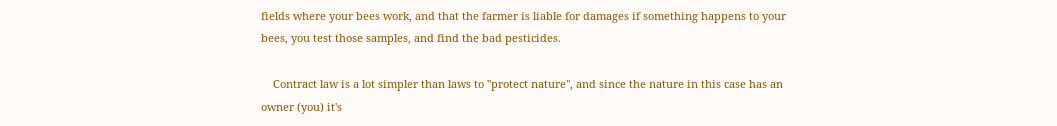fields where your bees work, and that the farmer is liable for damages if something happens to your bees, you test those samples, and find the bad pesticides.

    Contract law is a lot simpler than laws to "protect nature", and since the nature in this case has an owner (you) it's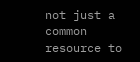not just a common resource to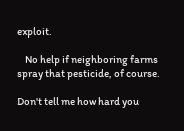exploit.

    No help if neighboring farms spray that pesticide, of course.

Don't tell me how hard you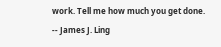work. Tell me how much you get done. -- James J. Ling